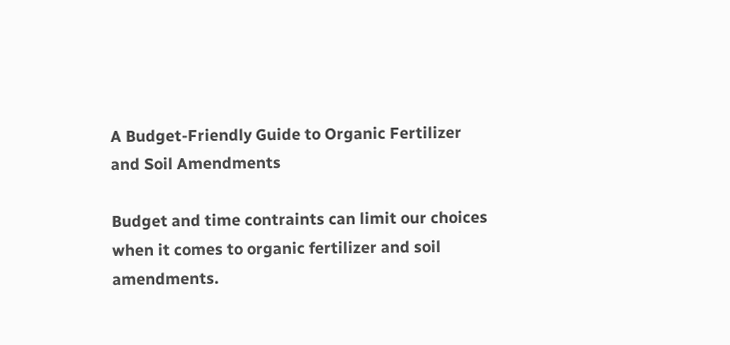A Budget-Friendly Guide to Organic Fertilizer and Soil Amendments

Budget and time contraints can limit our choices when it comes to organic fertilizer and soil amendments.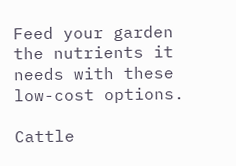Feed your garden the nutrients it needs with these low-cost options.

Cattle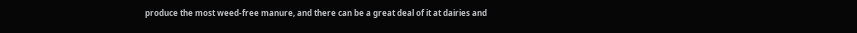produce the most weed-free manure, and there can be a great deal of it at dairies and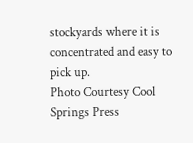stockyards where it is concentrated and easy to pick up.
Photo Courtesy Cool Springs Press